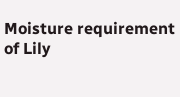Moisture requirement of Lily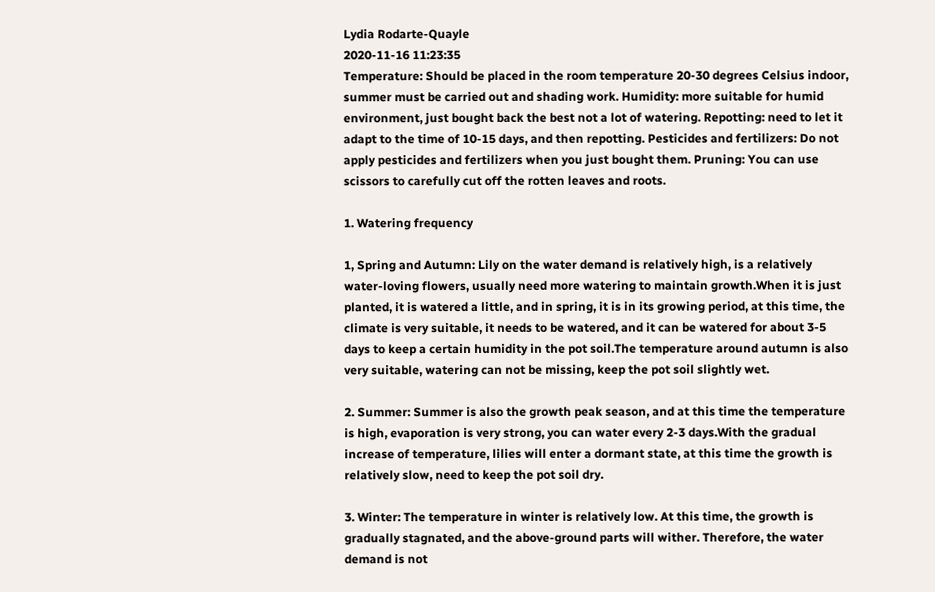Lydia Rodarte-Quayle
2020-11-16 11:23:35
Temperature: Should be placed in the room temperature 20-30 degrees Celsius indoor, summer must be carried out and shading work. Humidity: more suitable for humid environment, just bought back the best not a lot of watering. Repotting: need to let it adapt to the time of 10-15 days, and then repotting. Pesticides and fertilizers: Do not apply pesticides and fertilizers when you just bought them. Pruning: You can use scissors to carefully cut off the rotten leaves and roots.

1. Watering frequency

1, Spring and Autumn: Lily on the water demand is relatively high, is a relatively water-loving flowers, usually need more watering to maintain growth.When it is just planted, it is watered a little, and in spring, it is in its growing period, at this time, the climate is very suitable, it needs to be watered, and it can be watered for about 3-5 days to keep a certain humidity in the pot soil.The temperature around autumn is also very suitable, watering can not be missing, keep the pot soil slightly wet.

2. Summer: Summer is also the growth peak season, and at this time the temperature is high, evaporation is very strong, you can water every 2-3 days.With the gradual increase of temperature, lilies will enter a dormant state, at this time the growth is relatively slow, need to keep the pot soil dry.

3. Winter: The temperature in winter is relatively low. At this time, the growth is gradually stagnated, and the above-ground parts will wither. Therefore, the water demand is not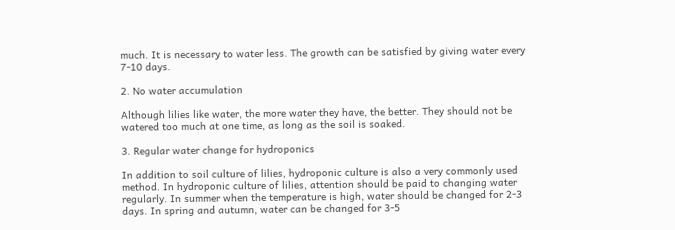much. It is necessary to water less. The growth can be satisfied by giving water every 7-10 days.

2. No water accumulation

Although lilies like water, the more water they have, the better. They should not be watered too much at one time, as long as the soil is soaked.

3. Regular water change for hydroponics

In addition to soil culture of lilies, hydroponic culture is also a very commonly used method. In hydroponic culture of lilies, attention should be paid to changing water regularly. In summer when the temperature is high, water should be changed for 2-3 days. In spring and autumn, water can be changed for 3-5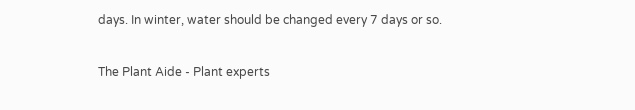days. In winter, water should be changed every 7 days or so.


The Plant Aide - Plant experts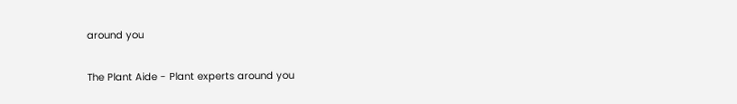around you

The Plant Aide - Plant experts around you